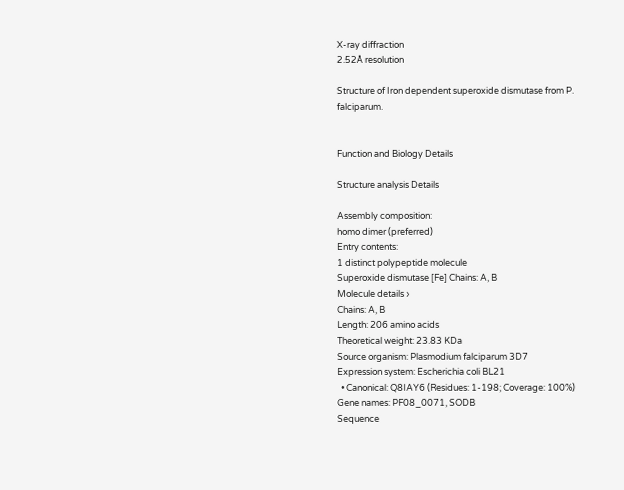X-ray diffraction
2.52Å resolution

Structure of Iron dependent superoxide dismutase from P. falciparum.


Function and Biology Details

Structure analysis Details

Assembly composition:
homo dimer (preferred)
Entry contents:
1 distinct polypeptide molecule
Superoxide dismutase [Fe] Chains: A, B
Molecule details ›
Chains: A, B
Length: 206 amino acids
Theoretical weight: 23.83 KDa
Source organism: Plasmodium falciparum 3D7
Expression system: Escherichia coli BL21
  • Canonical: Q8IAY6 (Residues: 1-198; Coverage: 100%)
Gene names: PF08_0071, SODB
Sequence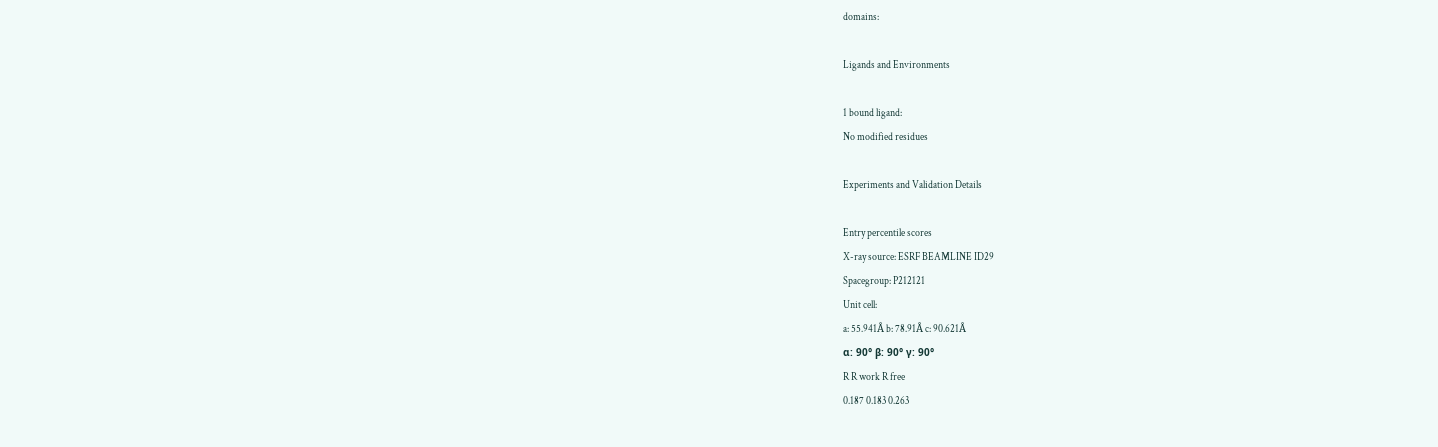domains:

Ligands and Environments

1 bound ligand:
No modified residues

Experiments and Validation Details

Entry percentile scores
X-ray source: ESRF BEAMLINE ID29
Spacegroup: P212121
Unit cell:
a: 55.941Å b: 78.91Å c: 90.621Å
α: 90° β: 90° γ: 90°
R R work R free
0.187 0.183 0.263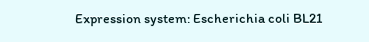Expression system: Escherichia coli BL21